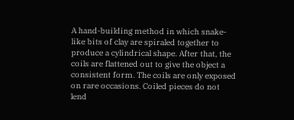A hand-building method in which snake-like bits of clay are spiraled together to produce a cylindrical shape. After that, the coils are flattened out to give the object a consistent form. The coils are only exposed on rare occasions. Coiled pieces do not lend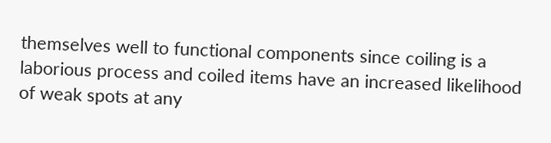themselves well to functional components since coiling is a laborious process and coiled items have an increased likelihood of weak spots at any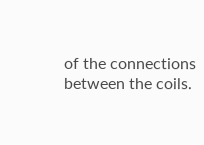of the connections between the coils.